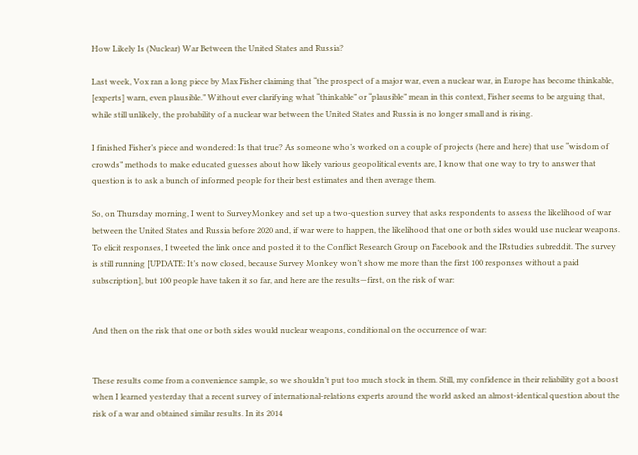How Likely Is (Nuclear) War Between the United States and Russia?

Last week, Vox ran a long piece by Max Fisher claiming that “the prospect of a major war, even a nuclear war, in Europe has become thinkable, [experts] warn, even plausible.” Without ever clarifying what “thinkable” or “plausible” mean in this context, Fisher seems to be arguing that, while still unlikely, the probability of a nuclear war between the United States and Russia is no longer small and is rising.

I finished Fisher’s piece and wondered: Is that true? As someone who’s worked on a couple of projects (here and here) that use “wisdom of crowds” methods to make educated guesses about how likely various geopolitical events are, I know that one way to try to answer that question is to ask a bunch of informed people for their best estimates and then average them.

So, on Thursday morning, I went to SurveyMonkey and set up a two-question survey that asks respondents to assess the likelihood of war between the United States and Russia before 2020 and, if war were to happen, the likelihood that one or both sides would use nuclear weapons. To elicit responses, I tweeted the link once and posted it to the Conflict Research Group on Facebook and the IRstudies subreddit. The survey is still running [UPDATE: It’s now closed, because Survey Monkey won’t show me more than the first 100 responses without a paid subscription], but 100 people have taken it so far, and here are the results—first, on the risk of war:


And then on the risk that one or both sides would nuclear weapons, conditional on the occurrence of war:


These results come from a convenience sample, so we shouldn’t put too much stock in them. Still, my confidence in their reliability got a boost when I learned yesterday that a recent survey of international-relations experts around the world asked an almost-identical question about the risk of a war and obtained similar results. In its 2014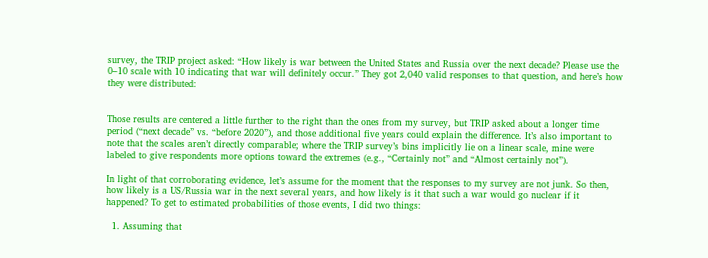survey, the TRIP project asked: “How likely is war between the United States and Russia over the next decade? Please use the 0–10 scale with 10 indicating that war will definitely occur.” They got 2,040 valid responses to that question, and here’s how they were distributed:


Those results are centered a little further to the right than the ones from my survey, but TRIP asked about a longer time period (“next decade” vs. “before 2020”), and those additional five years could explain the difference. It’s also important to note that the scales aren’t directly comparable; where the TRIP survey’s bins implicitly lie on a linear scale, mine were labeled to give respondents more options toward the extremes (e.g., “Certainly not” and “Almost certainly not”).

In light of that corroborating evidence, let’s assume for the moment that the responses to my survey are not junk. So then, how likely is a US/Russia war in the next several years, and how likely is it that such a war would go nuclear if it happened? To get to estimated probabilities of those events, I did two things:

  1. Assuming that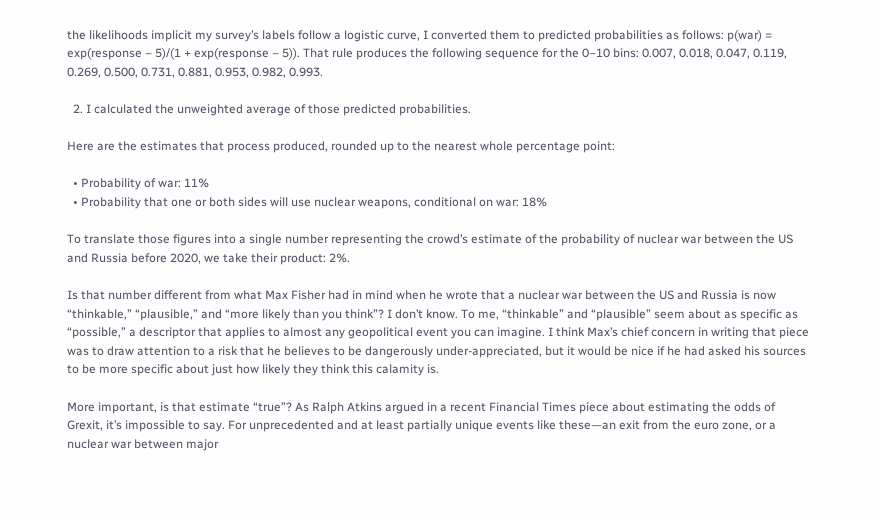the likelihoods implicit my survey’s labels follow a logistic curve, I converted them to predicted probabilities as follows: p(war) = exp(response – 5)/(1 + exp(response – 5)). That rule produces the following sequence for the 0–10 bins: 0.007, 0.018, 0.047, 0.119, 0.269, 0.500, 0.731, 0.881, 0.953, 0.982, 0.993.

  2. I calculated the unweighted average of those predicted probabilities.

Here are the estimates that process produced, rounded up to the nearest whole percentage point:

  • Probability of war: 11%
  • Probability that one or both sides will use nuclear weapons, conditional on war: 18%

To translate those figures into a single number representing the crowd’s estimate of the probability of nuclear war between the US and Russia before 2020, we take their product: 2%.

Is that number different from what Max Fisher had in mind when he wrote that a nuclear war between the US and Russia is now “thinkable,” “plausible,” and “more likely than you think”? I don’t know. To me, “thinkable” and “plausible” seem about as specific as “possible,” a descriptor that applies to almost any geopolitical event you can imagine. I think Max’s chief concern in writing that piece was to draw attention to a risk that he believes to be dangerously under-appreciated, but it would be nice if he had asked his sources to be more specific about just how likely they think this calamity is.

More important, is that estimate “true”? As Ralph Atkins argued in a recent Financial Times piece about estimating the odds of Grexit, it’s impossible to say. For unprecedented and at least partially unique events like these—an exit from the euro zone, or a nuclear war between major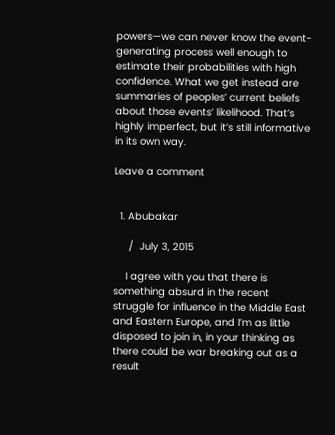powers—we can never know the event-generating process well enough to estimate their probabilities with high confidence. What we get instead are summaries of peoples’ current beliefs about those events’ likelihood. That’s highly imperfect, but it’s still informative in its own way.

Leave a comment


  1. Abubakar

     /  July 3, 2015

    I agree with you that there is something absurd in the recent struggle for influence in the Middle East and Eastern Europe, and I’m as little disposed to join in, in your thinking as there could be war breaking out as a result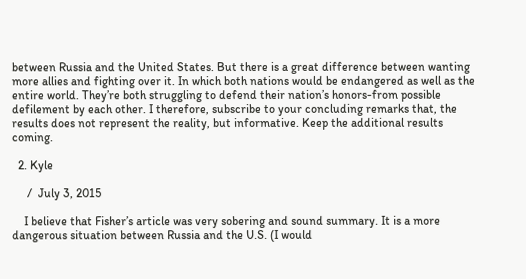between Russia and the United States. But there is a great difference between wanting more allies and fighting over it. In which both nations would be endangered as well as the entire world. They’re both struggling to defend their nation’s honors-from possible defilement by each other. I therefore, subscribe to your concluding remarks that, the results does not represent the reality, but informative. Keep the additional results coming.

  2. Kyle

     /  July 3, 2015

    I believe that Fisher’s article was very sobering and sound summary. It is a more dangerous situation between Russia and the U.S. (I would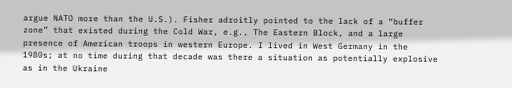argue NATO more than the U.S.). Fisher adroitly pointed to the lack of a “buffer zone” that existed during the Cold War, e.g., The Eastern Block, and a large presence of American troops in western Europe. I lived in West Germany in the 1980s; at no time during that decade was there a situation as potentially explosive as in the Ukraine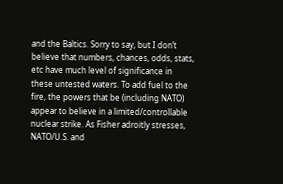and the Baltics. Sorry to say, but I don’t believe that numbers, chances, odds, stats, etc have much level of significance in these untested waters. To add fuel to the fire, the powers that be (including NATO) appear to believe in a limited/controllable nuclear strike. As Fisher adroitly stresses, NATO/U.S. and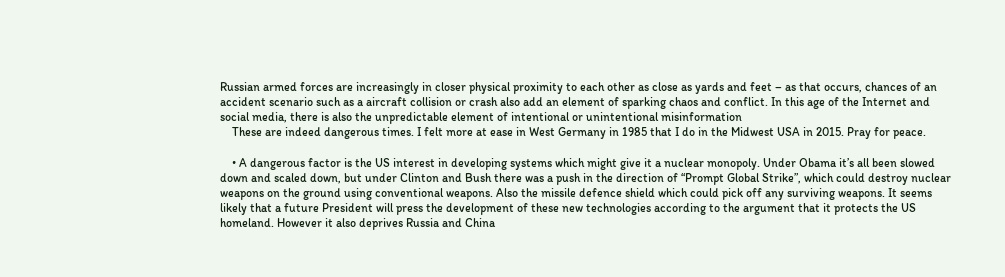Russian armed forces are increasingly in closer physical proximity to each other as close as yards and feet – as that occurs, chances of an accident scenario such as a aircraft collision or crash also add an element of sparking chaos and conflict. In this age of the Internet and social media, there is also the unpredictable element of intentional or unintentional misinformation
    These are indeed dangerous times. I felt more at ease in West Germany in 1985 that I do in the Midwest USA in 2015. Pray for peace.

    • A dangerous factor is the US interest in developing systems which might give it a nuclear monopoly. Under Obama it’s all been slowed down and scaled down, but under Clinton and Bush there was a push in the direction of “Prompt Global Strike”, which could destroy nuclear weapons on the ground using conventional weapons. Also the missile defence shield which could pick off any surviving weapons. It seems likely that a future President will press the development of these new technologies according to the argument that it protects the US homeland. However it also deprives Russia and China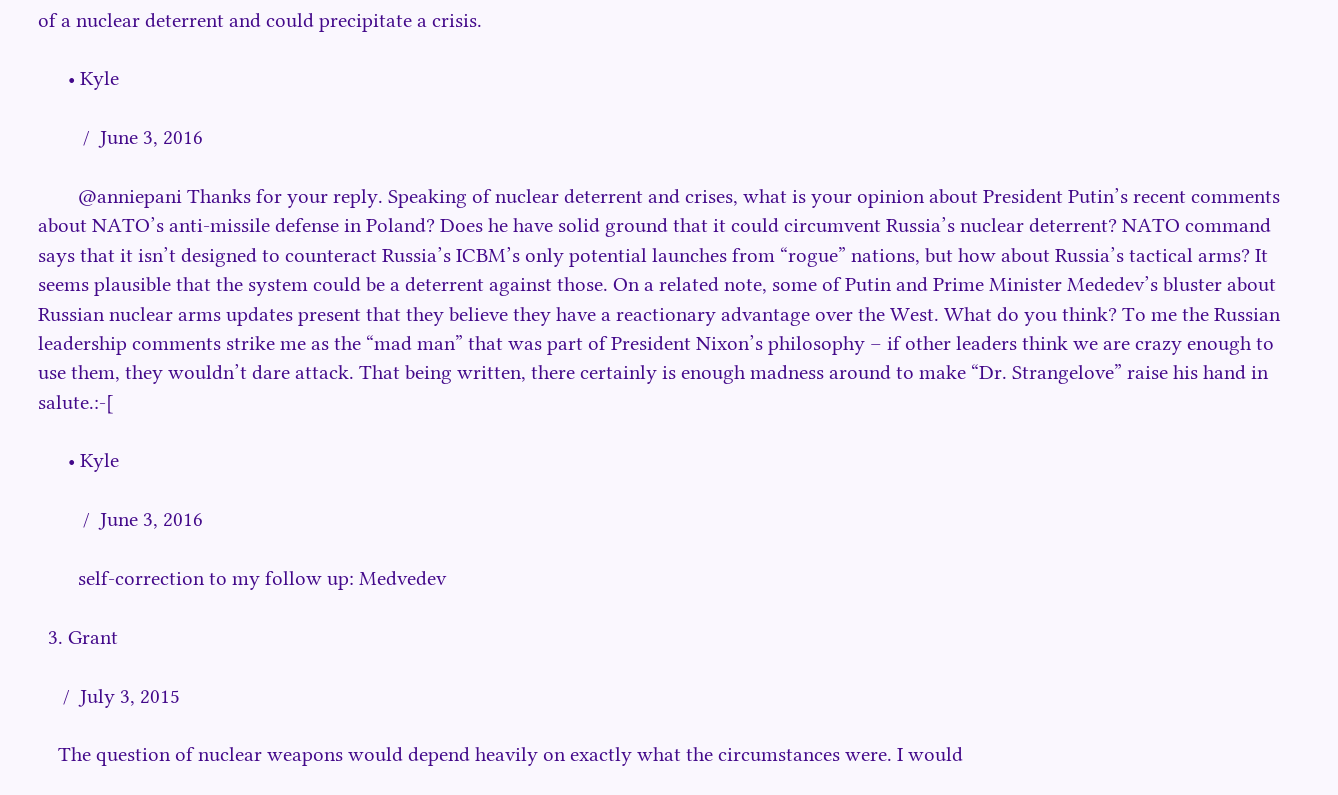of a nuclear deterrent and could precipitate a crisis.

      • Kyle

         /  June 3, 2016

        @anniepani Thanks for your reply. Speaking of nuclear deterrent and crises, what is your opinion about President Putin’s recent comments about NATO’s anti-missile defense in Poland? Does he have solid ground that it could circumvent Russia’s nuclear deterrent? NATO command says that it isn’t designed to counteract Russia’s ICBM’s only potential launches from “rogue” nations, but how about Russia’s tactical arms? It seems plausible that the system could be a deterrent against those. On a related note, some of Putin and Prime Minister Mededev’s bluster about Russian nuclear arms updates present that they believe they have a reactionary advantage over the West. What do you think? To me the Russian leadership comments strike me as the “mad man” that was part of President Nixon’s philosophy – if other leaders think we are crazy enough to use them, they wouldn’t dare attack. That being written, there certainly is enough madness around to make “Dr. Strangelove” raise his hand in salute.:-[

      • Kyle

         /  June 3, 2016

        self-correction to my follow up: Medvedev

  3. Grant

     /  July 3, 2015

    The question of nuclear weapons would depend heavily on exactly what the circumstances were. I would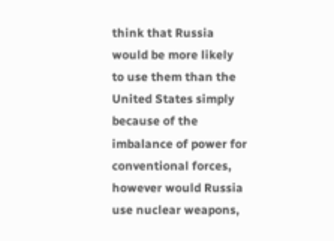think that Russia would be more likely to use them than the United States simply because of the imbalance of power for conventional forces, however would Russia use nuclear weapons,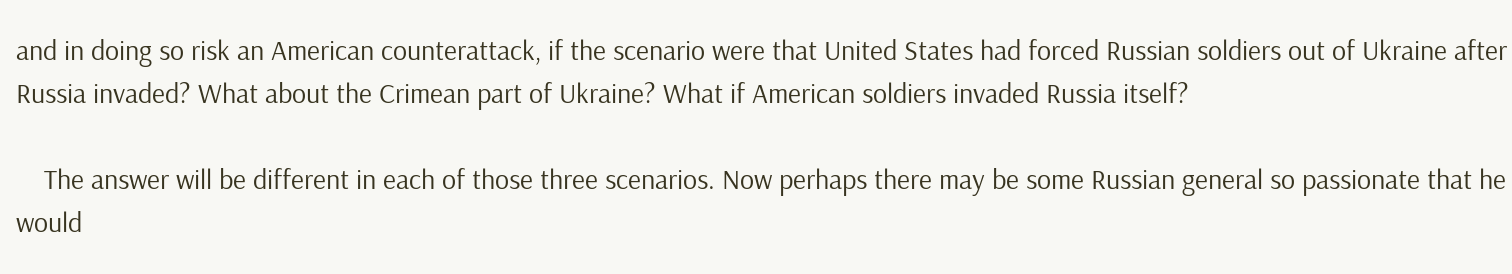and in doing so risk an American counterattack, if the scenario were that United States had forced Russian soldiers out of Ukraine after Russia invaded? What about the Crimean part of Ukraine? What if American soldiers invaded Russia itself?

    The answer will be different in each of those three scenarios. Now perhaps there may be some Russian general so passionate that he would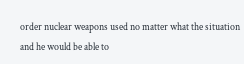order nuclear weapons used no matter what the situation and he would be able to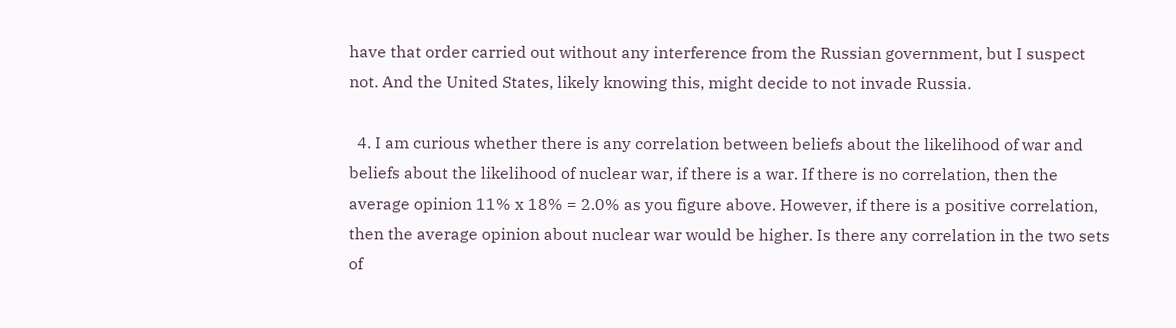have that order carried out without any interference from the Russian government, but I suspect not. And the United States, likely knowing this, might decide to not invade Russia.

  4. I am curious whether there is any correlation between beliefs about the likelihood of war and beliefs about the likelihood of nuclear war, if there is a war. If there is no correlation, then the average opinion 11% x 18% = 2.0% as you figure above. However, if there is a positive correlation, then the average opinion about nuclear war would be higher. Is there any correlation in the two sets of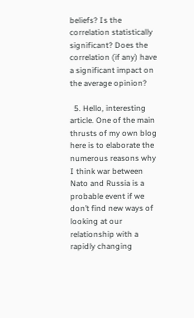beliefs? Is the correlation statistically significant? Does the correlation (if any) have a significant impact on the average opinion?

  5. Hello, interesting article. One of the main thrusts of my own blog here is to elaborate the numerous reasons why I think war between Nato and Russia is a probable event if we don’t find new ways of looking at our relationship with a rapidly changing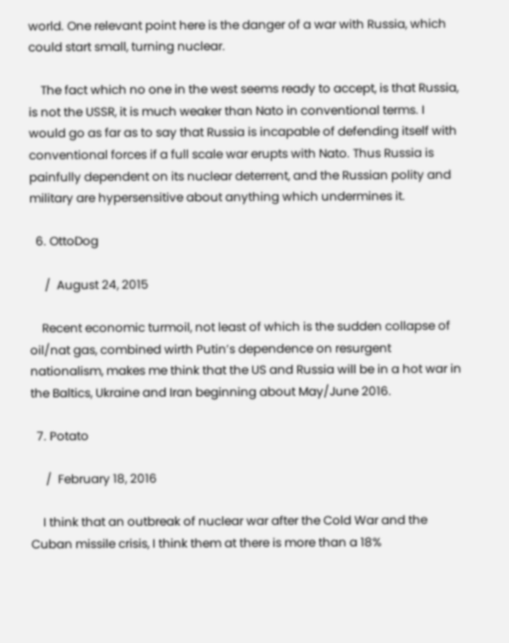world. One relevant point here is the danger of a war with Russia, which could start small, turning nuclear.

    The fact which no one in the west seems ready to accept, is that Russia, is not the USSR, it is much weaker than Nato in conventional terms. I would go as far as to say that Russia is incapable of defending itself with conventional forces if a full scale war erupts with Nato. Thus Russia is painfully dependent on its nuclear deterrent, and the Russian polity and military are hypersensitive about anything which undermines it.

  6. OttoDog

     /  August 24, 2015

    Recent economic turmoil, not least of which is the sudden collapse of oil/nat gas, combined wirth Putin’s dependence on resurgent nationalism, makes me think that the US and Russia will be in a hot war in the Baltics, Ukraine and Iran beginning about May/June 2016.

  7. Potato

     /  February 18, 2016

    I think that an outbreak of nuclear war after the Cold War and the Cuban missile crisis, I think them at there is more than a 18%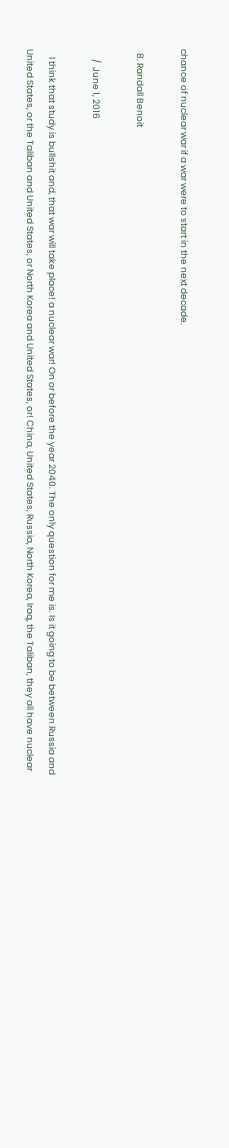chance of nuclear war if a war were to start in the next decade.

  8. Randall Benoit

     /  June 1, 2016

    I think that study is bullshit and, that war will take place! a nuclear war! On or before the year 2040. The only question for me is. Is it going to be between Russia and United States, or the Taliban and United States, or North Korea and United States, or! China, United States, Russia, North Korea, Iraq, the Taliban, they all have nuclear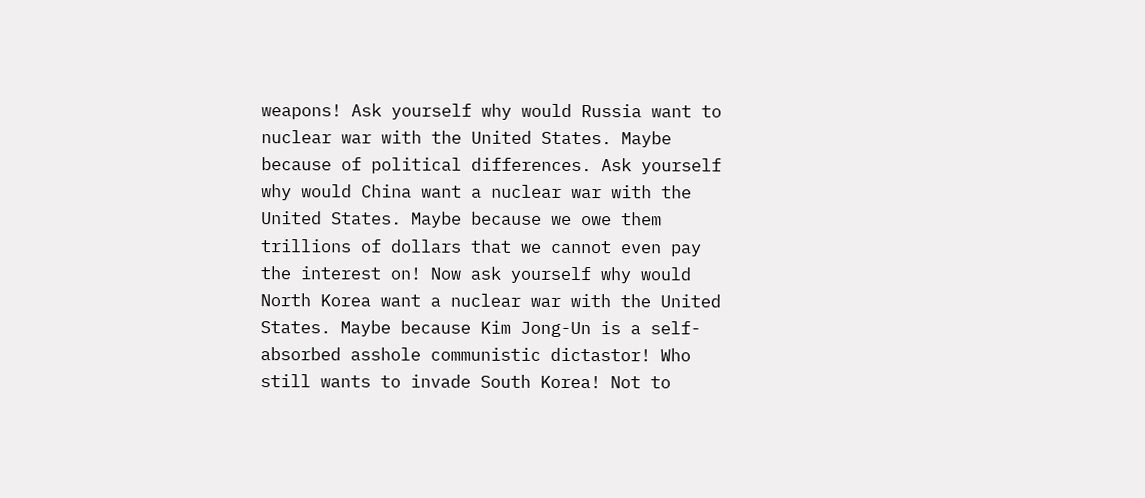weapons! Ask yourself why would Russia want to nuclear war with the United States. Maybe because of political differences. Ask yourself why would China want a nuclear war with the United States. Maybe because we owe them trillions of dollars that we cannot even pay the interest on! Now ask yourself why would North Korea want a nuclear war with the United States. Maybe because Kim Jong-Un is a self-absorbed asshole communistic dictastor! Who still wants to invade South Korea! Not to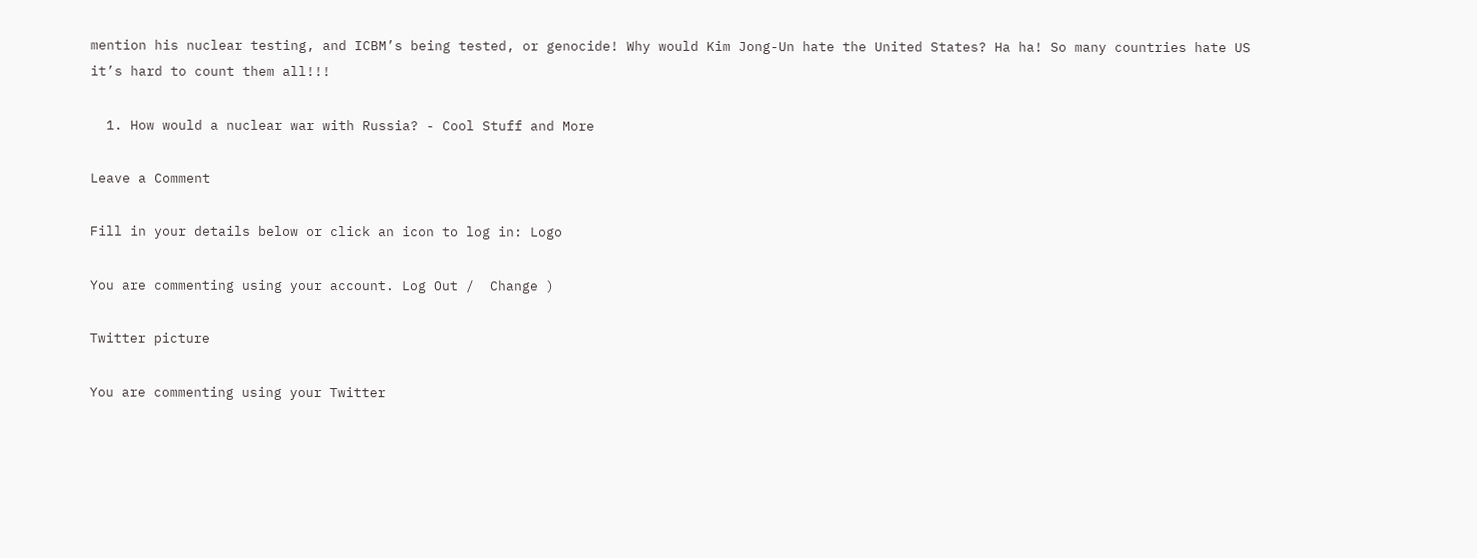mention his nuclear testing, and ICBM’s being tested, or genocide! Why would Kim Jong-Un hate the United States? Ha ha! So many countries hate US it’s hard to count them all!!!

  1. How would a nuclear war with Russia? - Cool Stuff and More

Leave a Comment

Fill in your details below or click an icon to log in: Logo

You are commenting using your account. Log Out /  Change )

Twitter picture

You are commenting using your Twitter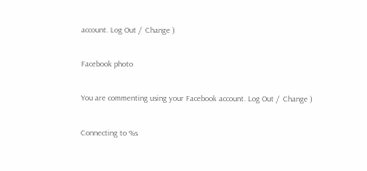account. Log Out /  Change )

Facebook photo

You are commenting using your Facebook account. Log Out /  Change )

Connecting to %s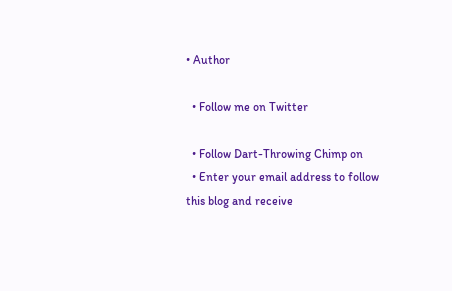• Author

  • Follow me on Twitter

  • Follow Dart-Throwing Chimp on
  • Enter your email address to follow this blog and receive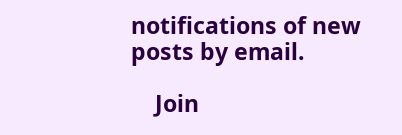notifications of new posts by email.

    Join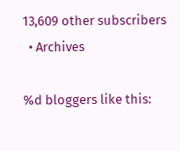13,609 other subscribers
  • Archives

%d bloggers like this: